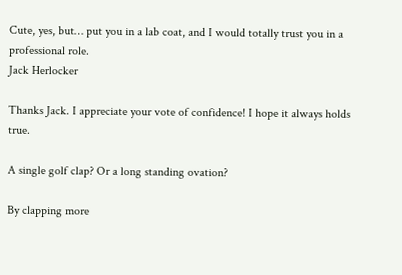Cute, yes, but… put you in a lab coat, and I would totally trust you in a professional role.
Jack Herlocker

Thanks Jack. I appreciate your vote of confidence! I hope it always holds true.

A single golf clap? Or a long standing ovation?

By clapping more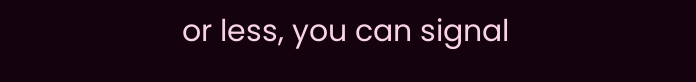or less, you can signal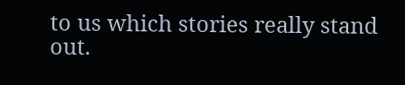to us which stories really stand out.